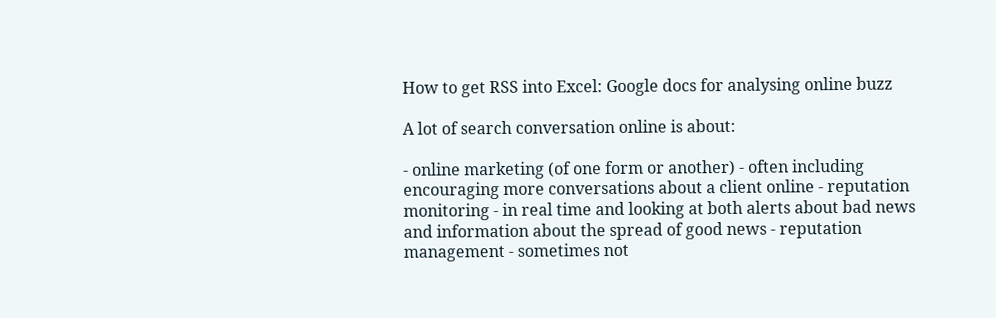How to get RSS into Excel: Google docs for analysing online buzz

A lot of search conversation online is about:

- online marketing (of one form or another) - often including encouraging more conversations about a client online - reputation monitoring - in real time and looking at both alerts about bad news and information about the spread of good news - reputation management - sometimes not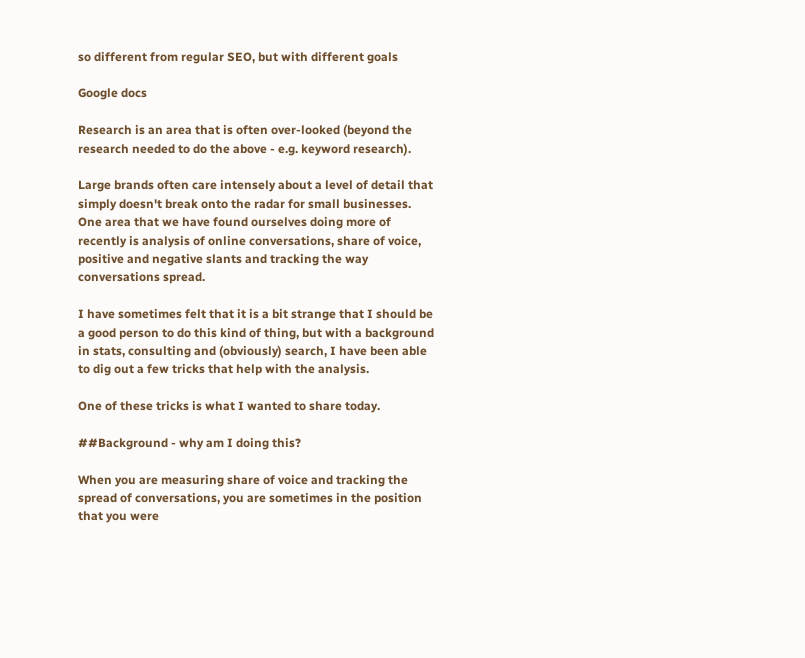so different from regular SEO, but with different goals

Google docs

Research is an area that is often over-looked (beyond the research needed to do the above - e.g. keyword research).

Large brands often care intensely about a level of detail that simply doesn't break onto the radar for small businesses. One area that we have found ourselves doing more of recently is analysis of online conversations, share of voice, positive and negative slants and tracking the way conversations spread.

I have sometimes felt that it is a bit strange that I should be a good person to do this kind of thing, but with a background in stats, consulting and (obviously) search, I have been able to dig out a few tricks that help with the analysis.

One of these tricks is what I wanted to share today.

##Background - why am I doing this?

When you are measuring share of voice and tracking the spread of conversations, you are sometimes in the position that you were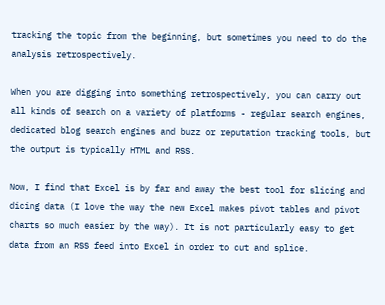tracking the topic from the beginning, but sometimes you need to do the analysis retrospectively.

When you are digging into something retrospectively, you can carry out all kinds of search on a variety of platforms - regular search engines, dedicated blog search engines and buzz or reputation tracking tools, but the output is typically HTML and RSS.

Now, I find that Excel is by far and away the best tool for slicing and dicing data (I love the way the new Excel makes pivot tables and pivot charts so much easier by the way). It is not particularly easy to get data from an RSS feed into Excel in order to cut and splice.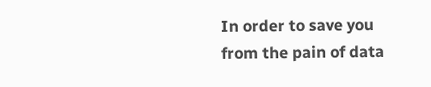In order to save you from the pain of data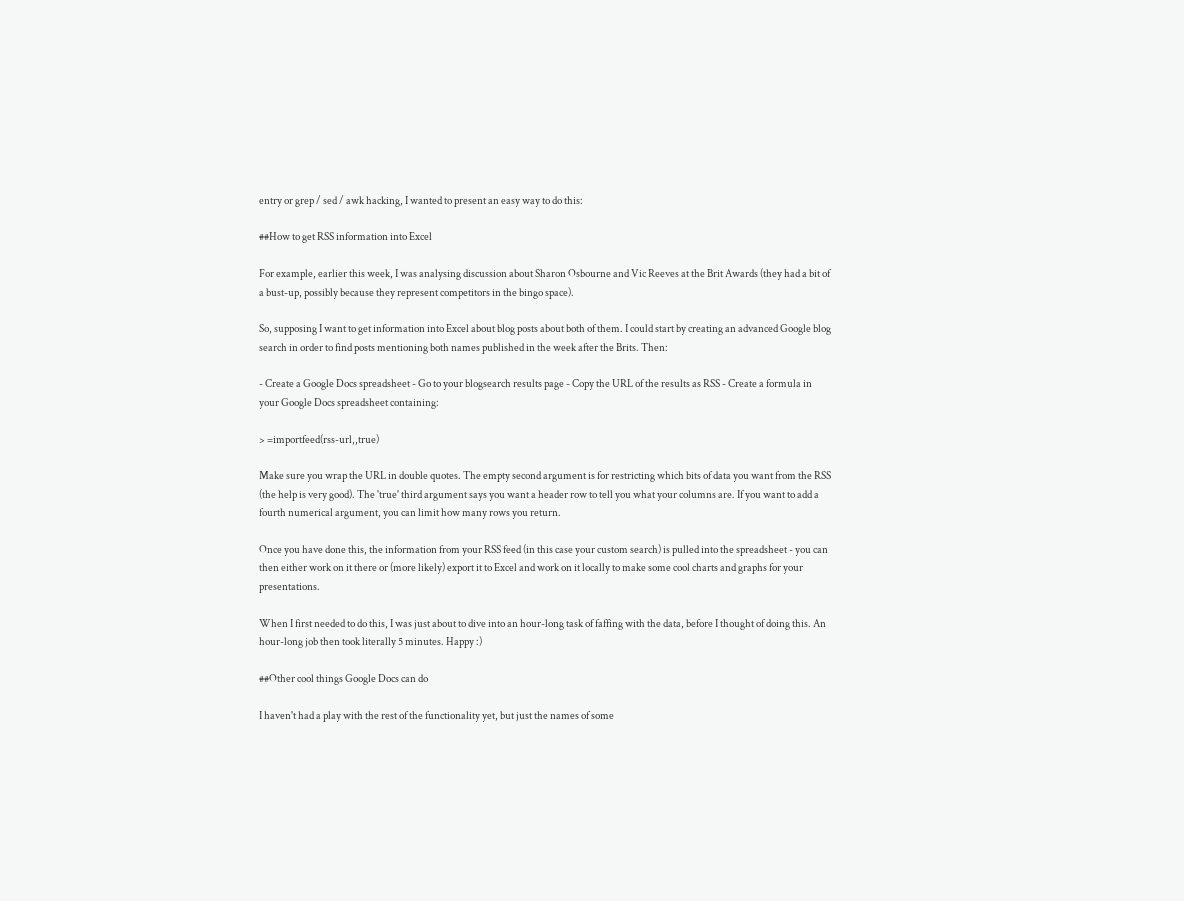entry or grep / sed / awk hacking, I wanted to present an easy way to do this:

##How to get RSS information into Excel

For example, earlier this week, I was analysing discussion about Sharon Osbourne and Vic Reeves at the Brit Awards (they had a bit of a bust-up, possibly because they represent competitors in the bingo space).

So, supposing I want to get information into Excel about blog posts about both of them. I could start by creating an advanced Google blog search in order to find posts mentioning both names published in the week after the Brits. Then:

- Create a Google Docs spreadsheet - Go to your blogsearch results page - Copy the URL of the results as RSS - Create a formula in your Google Docs spreadsheet containing:

> =importfeed(rss-url,,true)

Make sure you wrap the URL in double quotes. The empty second argument is for restricting which bits of data you want from the RSS (the help is very good). The 'true' third argument says you want a header row to tell you what your columns are. If you want to add a fourth numerical argument, you can limit how many rows you return.

Once you have done this, the information from your RSS feed (in this case your custom search) is pulled into the spreadsheet - you can then either work on it there or (more likely) export it to Excel and work on it locally to make some cool charts and graphs for your presentations.

When I first needed to do this, I was just about to dive into an hour-long task of faffing with the data, before I thought of doing this. An hour-long job then took literally 5 minutes. Happy :)

##Other cool things Google Docs can do

I haven't had a play with the rest of the functionality yet, but just the names of some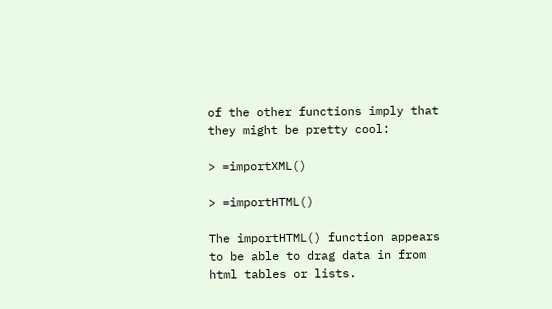of the other functions imply that they might be pretty cool:

> =importXML()

> =importHTML()

The importHTML() function appears to be able to drag data in from html tables or lists.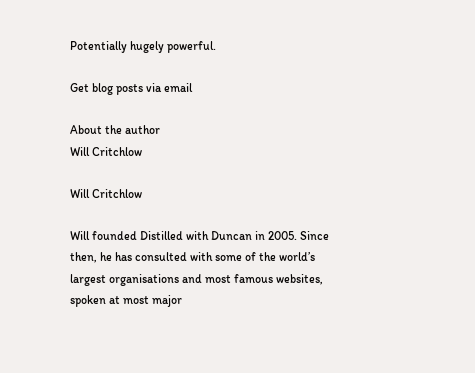Potentially hugely powerful.

Get blog posts via email

About the author
Will Critchlow

Will Critchlow

Will founded Distilled with Duncan in 2005. Since then, he has consulted with some of the world’s largest organisations and most famous websites, spoken at most major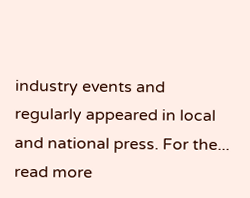industry events and regularly appeared in local and national press. For the...   read more